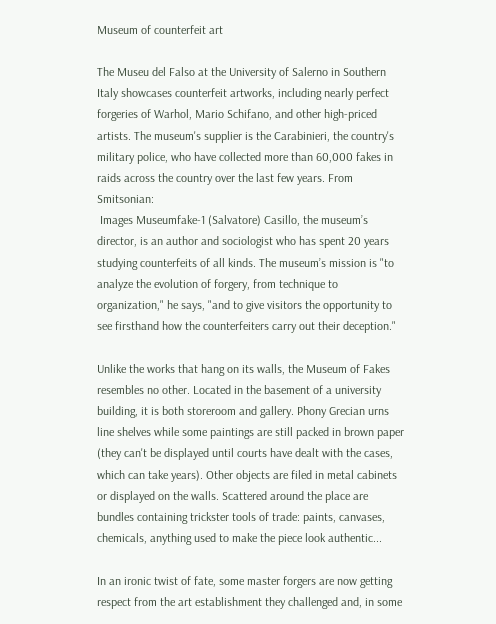Museum of counterfeit art

The Museu del Falso at the University of Salerno in Southern Italy showcases counterfeit artworks, including nearly perfect forgeries of Warhol, Mario Schifano, and other high-priced artists. The museum's supplier is the Carabinieri, the country's military police, who have collected more than 60,000 fakes in raids across the country over the last few years. From Smitsonian:
 Images Museumfake-1 (Salvatore) Casillo, the museum’s director, is an author and sociologist who has spent 20 years studying counterfeits of all kinds. The museum’s mission is "to analyze the evolution of forgery, from technique to organization," he says, "and to give visitors the opportunity to see firsthand how the counterfeiters carry out their deception."

Unlike the works that hang on its walls, the Museum of Fakes resembles no other. Located in the basement of a university building, it is both storeroom and gallery. Phony Grecian urns line shelves while some paintings are still packed in brown paper (they can't be displayed until courts have dealt with the cases, which can take years). Other objects are filed in metal cabinets or displayed on the walls. Scattered around the place are bundles containing trickster tools of trade: paints, canvases, chemicals, anything used to make the piece look authentic...

In an ironic twist of fate, some master forgers are now getting respect from the art establishment they challenged and, in some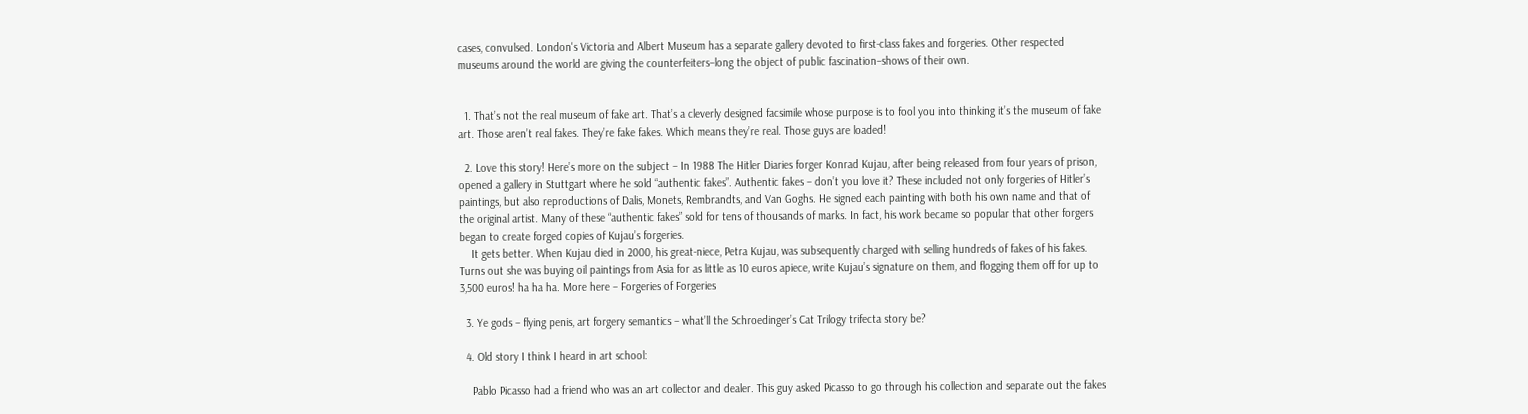cases, convulsed. London's Victoria and Albert Museum has a separate gallery devoted to first-class fakes and forgeries. Other respected museums around the world are giving the counterfeiters–long the object of public fascination–shows of their own.


  1. That’s not the real museum of fake art. That’s a cleverly designed facsimile whose purpose is to fool you into thinking it’s the museum of fake art. Those aren’t real fakes. They’re fake fakes. Which means they’re real. Those guys are loaded!

  2. Love this story! Here’s more on the subject – In 1988 The Hitler Diaries forger Konrad Kujau, after being released from four years of prison, opened a gallery in Stuttgart where he sold “authentic fakes”. Authentic fakes – don’t you love it? These included not only forgeries of Hitler’s paintings, but also reproductions of Dalis, Monets, Rembrandts, and Van Goghs. He signed each painting with both his own name and that of the original artist. Many of these “authentic fakes” sold for tens of thousands of marks. In fact, his work became so popular that other forgers began to create forged copies of Kujau’s forgeries.
    It gets better. When Kujau died in 2000, his great-niece, Petra Kujau, was subsequently charged with selling hundreds of fakes of his fakes. Turns out she was buying oil paintings from Asia for as little as 10 euros apiece, write Kujau’s signature on them, and flogging them off for up to 3,500 euros! ha ha ha. More here – Forgeries of Forgeries

  3. Ye gods – flying penis, art forgery semantics – what’ll the Schroedinger’s Cat Trilogy trifecta story be?

  4. Old story I think I heard in art school:

    Pablo Picasso had a friend who was an art collector and dealer. This guy asked Picasso to go through his collection and separate out the fakes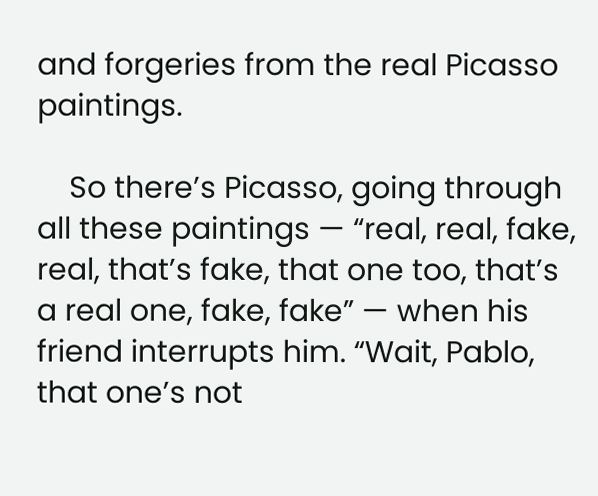and forgeries from the real Picasso paintings.

    So there’s Picasso, going through all these paintings — “real, real, fake, real, that’s fake, that one too, that’s a real one, fake, fake” — when his friend interrupts him. “Wait, Pablo, that one’s not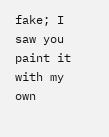fake; I saw you paint it with my own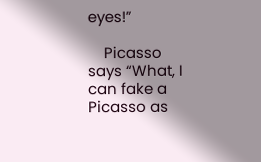eyes!”

    Picasso says “What, I can fake a Picasso as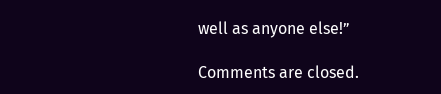well as anyone else!”

Comments are closed.